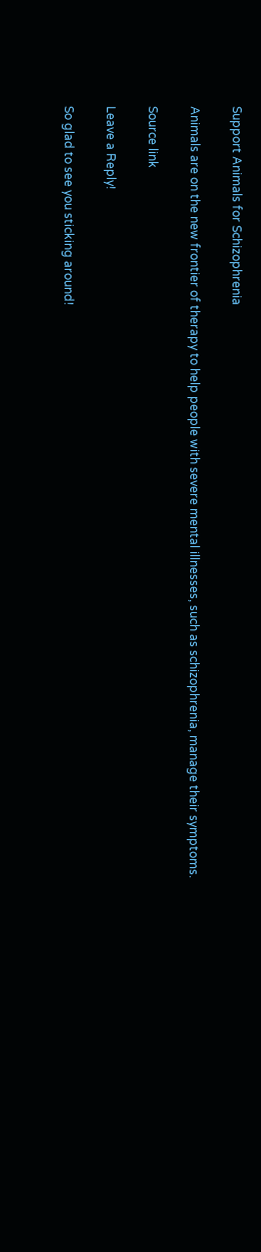Support Animals for Schizophrenia

Animals are on the new frontier of therapy to help people with severe mental illnesses, such as schizophrenia, manage their symptoms.

Source link

Leave a Reply!

So glad to see you sticking around!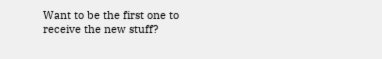Want to be the first one to receive the new stuff?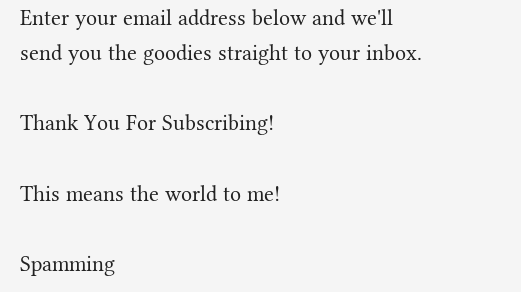Enter your email address below and we'll send you the goodies straight to your inbox.

Thank You For Subscribing!

This means the world to me!

Spamming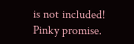is not included! Pinky promise.